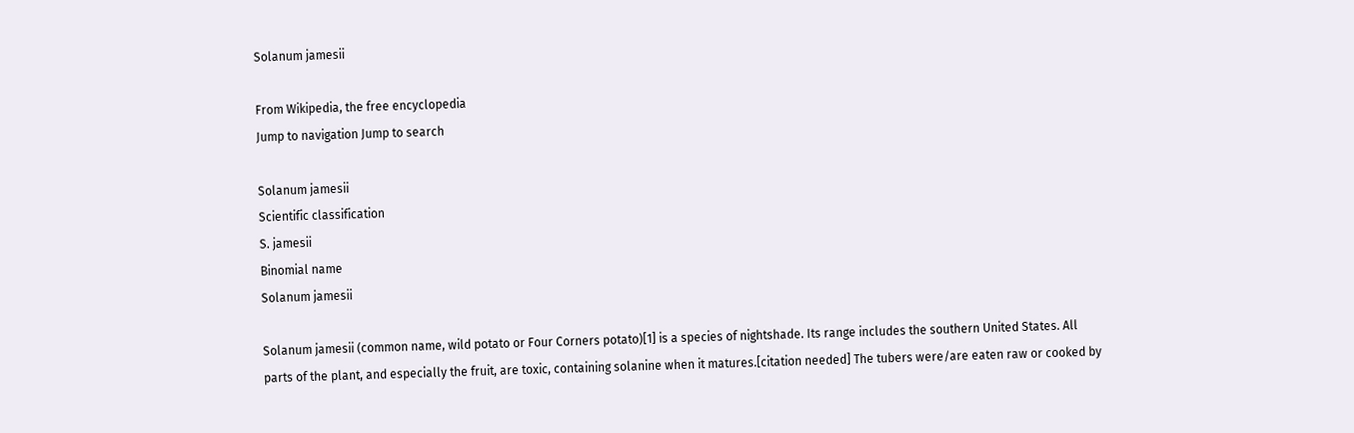Solanum jamesii

From Wikipedia, the free encyclopedia
Jump to navigation Jump to search

Solanum jamesii
Scientific classification
S. jamesii
Binomial name
Solanum jamesii

Solanum jamesii (common name, wild potato or Four Corners potato)[1] is a species of nightshade. Its range includes the southern United States. All parts of the plant, and especially the fruit, are toxic, containing solanine when it matures.[citation needed] The tubers were/are eaten raw or cooked by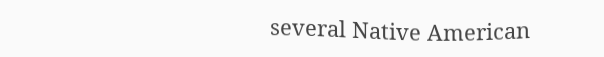several Native American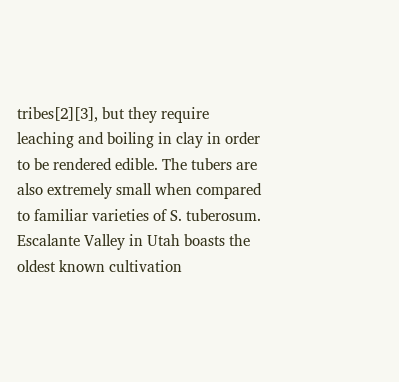tribes[2][3], but they require leaching and boiling in clay in order to be rendered edible. The tubers are also extremely small when compared to familiar varieties of S. tuberosum. Escalante Valley in Utah boasts the oldest known cultivation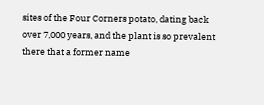sites of the Four Corners potato, dating back over 7,000 years, and the plant is so prevalent there that a former name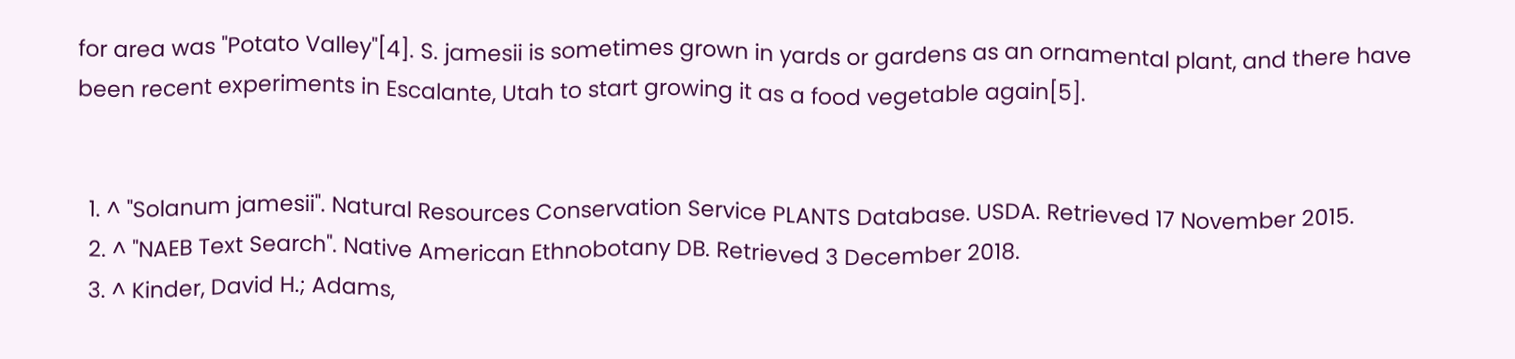for area was "Potato Valley"[4]. S. jamesii is sometimes grown in yards or gardens as an ornamental plant, and there have been recent experiments in Escalante, Utah to start growing it as a food vegetable again[5].


  1. ^ "Solanum jamesii". Natural Resources Conservation Service PLANTS Database. USDA. Retrieved 17 November 2015.
  2. ^ "NAEB Text Search". Native American Ethnobotany DB. Retrieved 3 December 2018.
  3. ^ Kinder, David H.; Adams,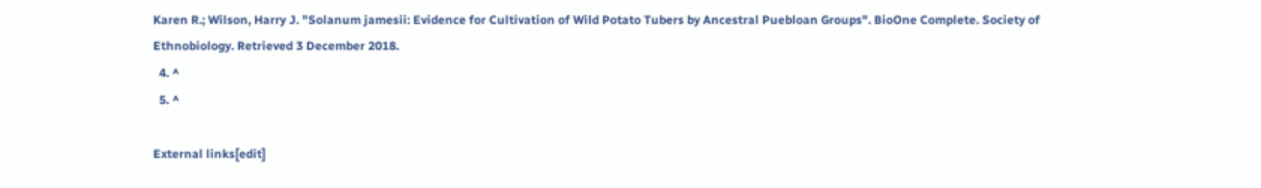Karen R.; Wilson, Harry J. "Solanum jamesii: Evidence for Cultivation of Wild Potato Tubers by Ancestral Puebloan Groups". BioOne Complete. Society of Ethnobiology. Retrieved 3 December 2018.
  4. ^
  5. ^

External links[edit]